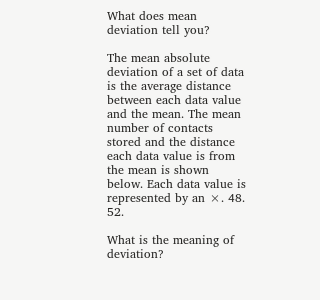What does mean deviation tell you?

The mean absolute deviation of a set of data is the average distance between each data value and the mean. The mean number of contacts stored and the distance each data value is from the mean is shown below. Each data value is represented by an ×. 48. 52.

What is the meaning of deviation?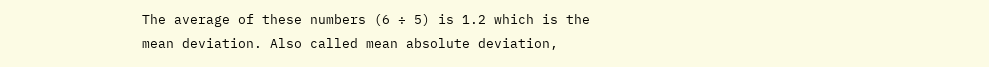The average of these numbers (6 ÷ 5) is 1.2 which is the mean deviation. Also called mean absolute deviation,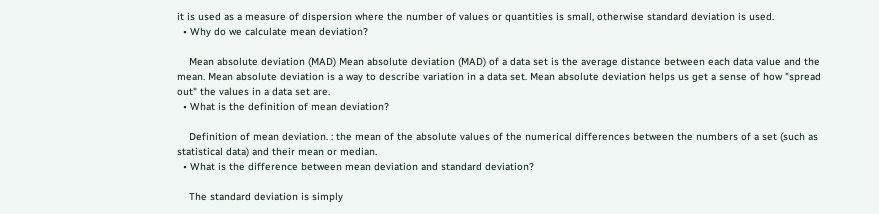it is used as a measure of dispersion where the number of values or quantities is small, otherwise standard deviation is used.
  • Why do we calculate mean deviation?

    Mean absolute deviation (MAD) Mean absolute deviation (MAD) of a data set is the average distance between each data value and the mean. Mean absolute deviation is a way to describe variation in a data set. Mean absolute deviation helps us get a sense of how "spread out" the values in a data set are.
  • What is the definition of mean deviation?

    Definition of mean deviation. : the mean of the absolute values of the numerical differences between the numbers of a set (such as statistical data) and their mean or median.
  • What is the difference between mean deviation and standard deviation?

    The standard deviation is simply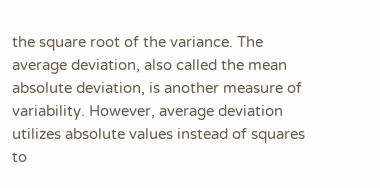the square root of the variance. The average deviation, also called the mean absolute deviation, is another measure of variability. However, average deviation utilizes absolute values instead of squares to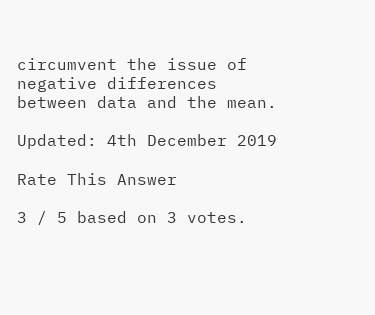circumvent the issue of negative differences between data and the mean.

Updated: 4th December 2019

Rate This Answer

3 / 5 based on 3 votes.